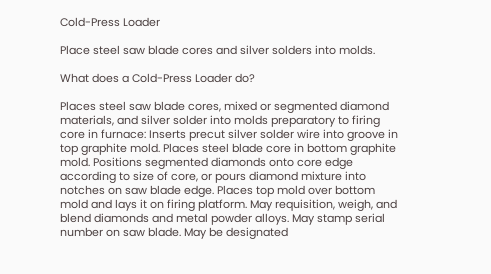Cold-Press Loader

Place steel saw blade cores and silver solders into molds.

What does a Cold-Press Loader do?

Places steel saw blade cores, mixed or segmented diamond materials, and silver solder into molds preparatory to firing core in furnace: Inserts precut silver solder wire into groove in top graphite mold. Places steel blade core in bottom graphite mold. Positions segmented diamonds onto core edge according to size of core, or pours diamond mixture into notches on saw blade edge. Places top mold over bottom mold and lays it on firing platform. May requisition, weigh, and blend diamonds and metal powder alloys. May stamp serial number on saw blade. May be designated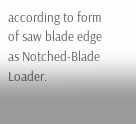according to form of saw blade edge as Notched-Blade Loader.